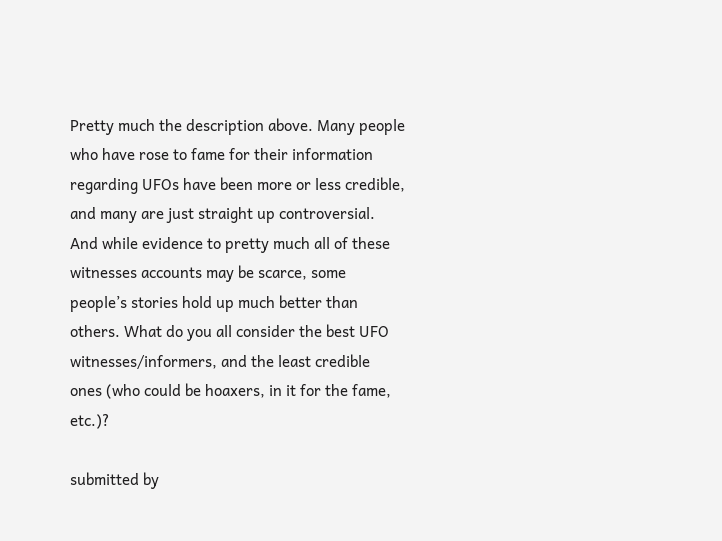Pretty much the description above. Many people who have rose to fame for their information regarding UFOs have been more or less credible, and many are just straight up controversial. And while evidence to pretty much all of these witnesses accounts may be scarce, some people’s stories hold up much better than others. What do you all consider the best UFO witnesses/informers, and the least credible ones (who could be hoaxers, in it for the fame, etc.)?

submitted by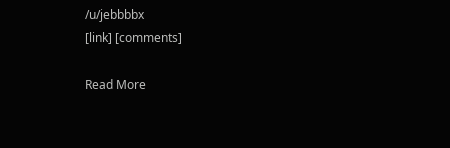/u/jebbbbx
[link] [comments]

Read More